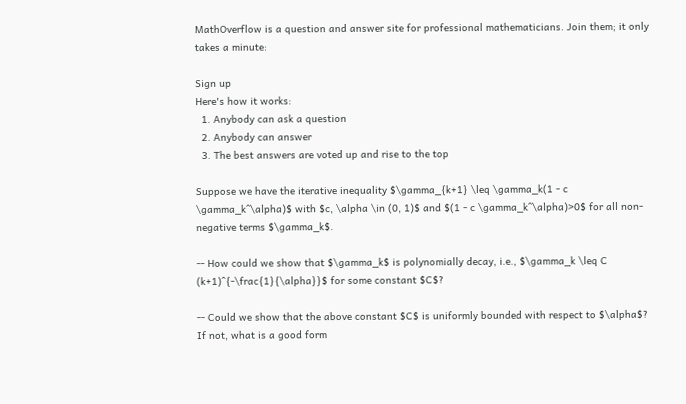MathOverflow is a question and answer site for professional mathematicians. Join them; it only takes a minute:

Sign up
Here's how it works:
  1. Anybody can ask a question
  2. Anybody can answer
  3. The best answers are voted up and rise to the top

Suppose we have the iterative inequality $\gamma_{k+1} \leq \gamma_k(1 - c \gamma_k^\alpha)$ with $c, \alpha \in (0, 1)$ and $(1 - c \gamma_k^\alpha)>0$ for all non-negative terms $\gamma_k$.

-- How could we show that $\gamma_k$ is polynomially decay, i.e., $\gamma_k \leq C (k+1)^{-\frac{1}{\alpha}}$ for some constant $C$?

-- Could we show that the above constant $C$ is uniformly bounded with respect to $\alpha$? If not, what is a good form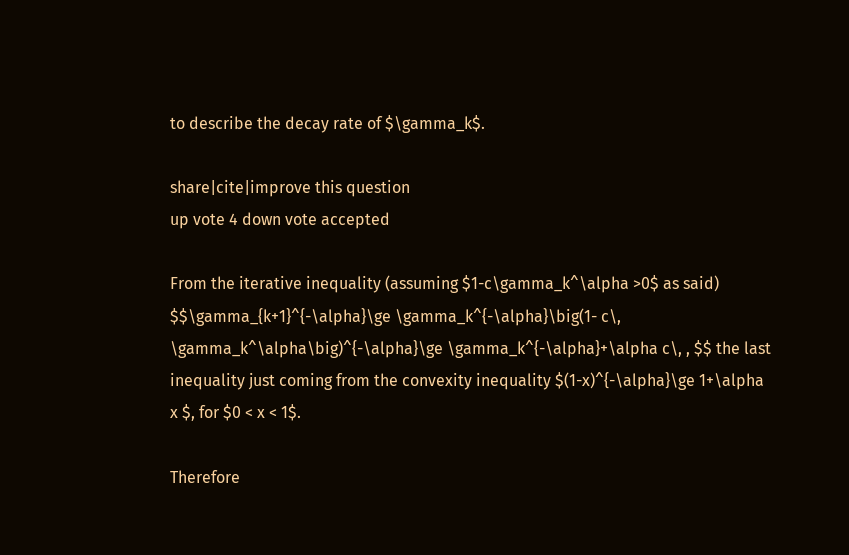to describe the decay rate of $\gamma_k$.

share|cite|improve this question
up vote 4 down vote accepted

From the iterative inequality (assuming $1-c\gamma_k^\alpha >0$ as said) $$\gamma_{k+1}^{-\alpha}\ge \gamma_k^{-\alpha}\big(1- c\, \gamma_k^\alpha\big)^{-\alpha}\ge \gamma_k^{-\alpha}+\alpha c\, , $$ the last inequality just coming from the convexity inequality $(1-x)^{-\alpha}\ge 1+\alpha x $, for $0 < x < 1$.

Therefore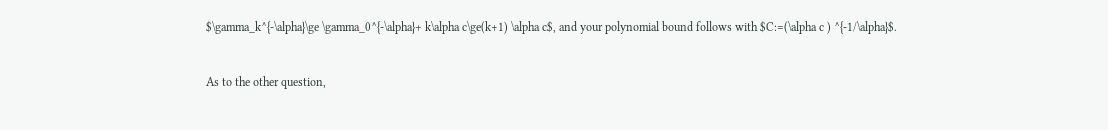$\gamma_k^{-\alpha}\ge \gamma_0^{-\alpha}+ k\alpha c\ge(k+1) \alpha c$, and your polynomial bound follows with $C:=(\alpha c ) ^{-1/\alpha}$.


As to the other question,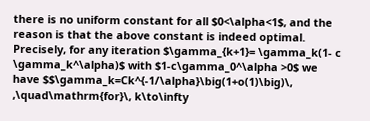there is no uniform constant for all $0<\alpha<1$, and the reason is that the above constant is indeed optimal. Precisely, for any iteration $\gamma_{k+1}= \gamma_k(1- c \gamma_k^\alpha)$ with $1-c\gamma_0^\alpha >0$ we have $$\gamma_k=Ck^{-1/\alpha}\big(1+o(1)\big)\, ,\quad\mathrm{for}\, k\to\infty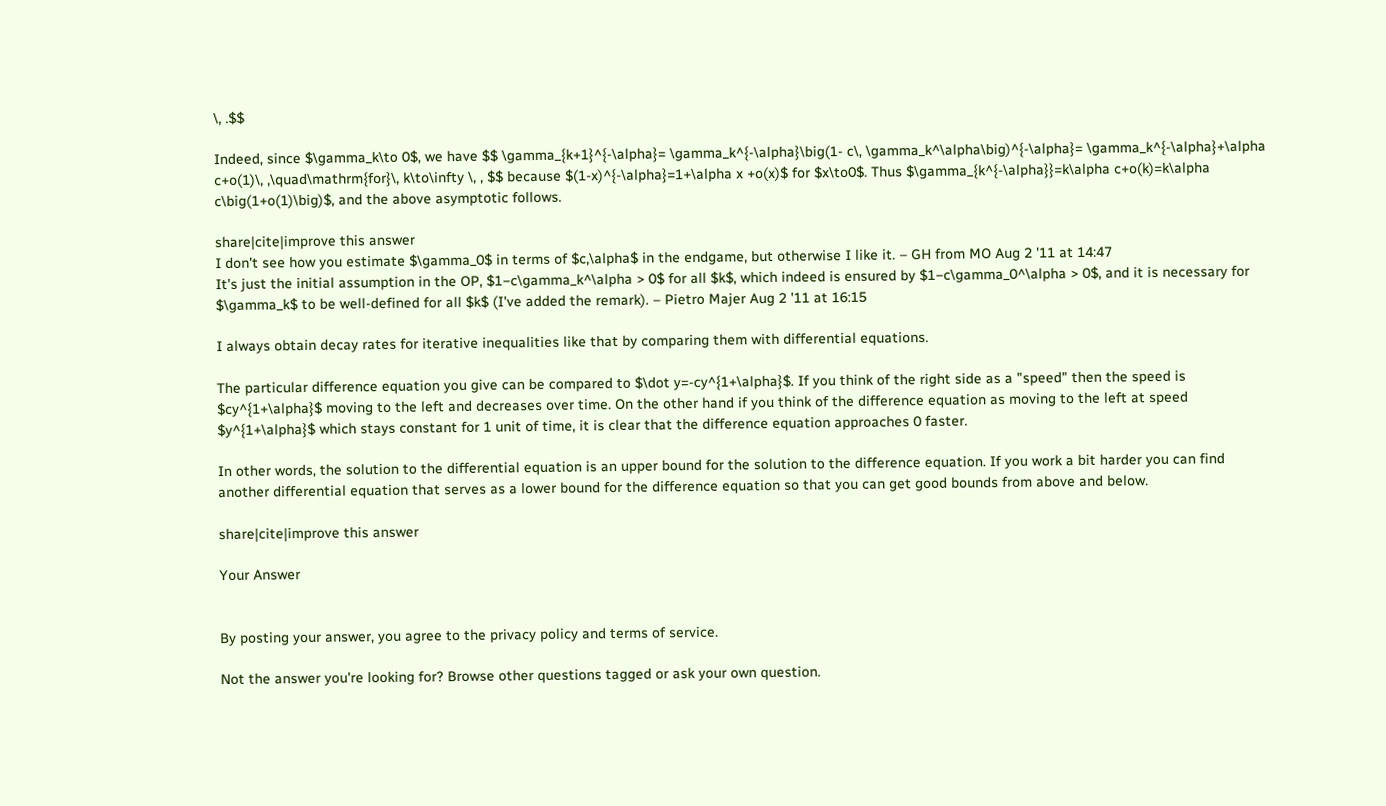\, .$$

Indeed, since $\gamma_k\to 0$, we have $$ \gamma_{k+1}^{-\alpha}= \gamma_k^{-\alpha}\big(1- c\, \gamma_k^\alpha\big)^{-\alpha}= \gamma_k^{-\alpha}+\alpha c+o(1)\, ,\quad\mathrm{for}\, k\to\infty \, , $$ because $(1-x)^{-\alpha}=1+\alpha x +o(x)$ for $x\to0$. Thus $\gamma_{k^{-\alpha}}=k\alpha c+o(k)=k\alpha c\big(1+o(1)\big)$, and the above asymptotic follows.

share|cite|improve this answer
I don't see how you estimate $\gamma_0$ in terms of $c,\alpha$ in the endgame, but otherwise I like it. – GH from MO Aug 2 '11 at 14:47
It's just the initial assumption in the OP, $1−c\gamma_k^\alpha > 0$ for all $k$, which indeed is ensured by $1−c\gamma_0^\alpha > 0$, and it is necessary for $\gamma_k$ to be well-defined for all $k$ (I've added the remark). – Pietro Majer Aug 2 '11 at 16:15

I always obtain decay rates for iterative inequalities like that by comparing them with differential equations.

The particular difference equation you give can be compared to $\dot y=-cy^{1+\alpha}$. If you think of the right side as a "speed" then the speed is $cy^{1+\alpha}$ moving to the left and decreases over time. On the other hand if you think of the difference equation as moving to the left at speed $y^{1+\alpha}$ which stays constant for 1 unit of time, it is clear that the difference equation approaches 0 faster.

In other words, the solution to the differential equation is an upper bound for the solution to the difference equation. If you work a bit harder you can find another differential equation that serves as a lower bound for the difference equation so that you can get good bounds from above and below.

share|cite|improve this answer

Your Answer


By posting your answer, you agree to the privacy policy and terms of service.

Not the answer you're looking for? Browse other questions tagged or ask your own question.